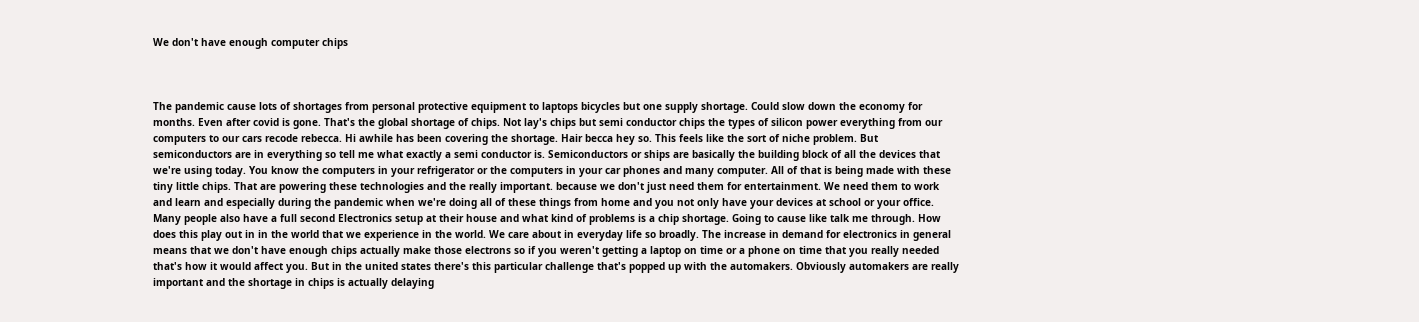We don't have enough computer chips



The pandemic cause lots of shortages from personal protective equipment to laptops bicycles but one supply shortage. Could slow down the economy for months. Even after covid is gone. That's the global shortage of chips. Not lay's chips but semi conductor chips the types of silicon power everything from our computers to our cars recode rebecca. Hi awhile has been covering the shortage. Hair becca hey so. This feels like the sort of niche problem. But semiconductors are in everything so tell me what exactly a semi conductor is. Semiconductors or ships are basically the building block of all the devices that we're using today. You know the computers in your refrigerator or the computers in your car phones and many computer. All of that is being made with these tiny little chips. That are powering these technologies and the really important. because we don't just need them for entertainment. We need them to work and learn and especially during the pandemic when we're doing all of these things from home and you not only have your devices at school or your office. Many people also have a full second Electronics setup at their house and what kind of problems is a chip shortage. Going to cause like talk me through. How does this play out in in the world that we experience in the world. We care about in everyday life so broadly. The increase in demand for electronics in general means that we don't have enough chips actually make those electrons so if you weren't getting a laptop on time or a phone on time that you really needed that's how it would affect you. But in the united states there's this particular challenge that's popped up with the automakers. Obviously automakers are really important and the shortage in chips is actually delaying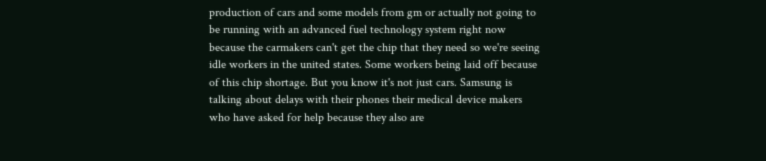production of cars and some models from gm or actually not going to be running with an advanced fuel technology system right now because the carmakers can't get the chip that they need so we're seeing idle workers in the united states. Some workers being laid off because of this chip shortage. But you know it's not just cars. Samsung is talking about delays with their phones their medical device makers who have asked for help because they also are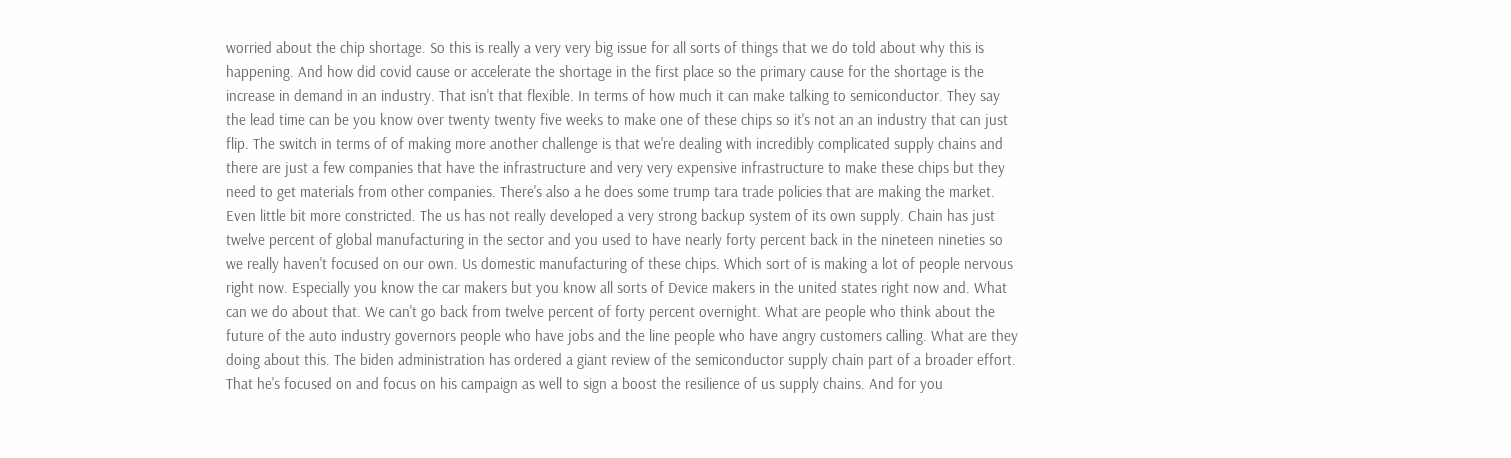worried about the chip shortage. So this is really a very very big issue for all sorts of things that we do told about why this is happening. And how did covid cause or accelerate the shortage in the first place so the primary cause for the shortage is the increase in demand in an industry. That isn't that flexible. In terms of how much it can make talking to semiconductor. They say the lead time can be you know over twenty twenty five weeks to make one of these chips so it's not an an industry that can just flip. The switch in terms of of making more another challenge is that we're dealing with incredibly complicated supply chains and there are just a few companies that have the infrastructure and very very expensive infrastructure to make these chips but they need to get materials from other companies. There's also a he does some trump tara trade policies that are making the market. Even little bit more constricted. The us has not really developed a very strong backup system of its own supply. Chain has just twelve percent of global manufacturing in the sector and you used to have nearly forty percent back in the nineteen nineties so we really haven't focused on our own. Us domestic manufacturing of these chips. Which sort of is making a lot of people nervous right now. Especially you know the car makers but you know all sorts of Device makers in the united states right now and. What can we do about that. We can't go back from twelve percent of forty percent overnight. What are people who think about the future of the auto industry governors people who have jobs and the line people who have angry customers calling. What are they doing about this. The biden administration has ordered a giant review of the semiconductor supply chain part of a broader effort. That he's focused on and focus on his campaign as well to sign a boost the resilience of us supply chains. And for you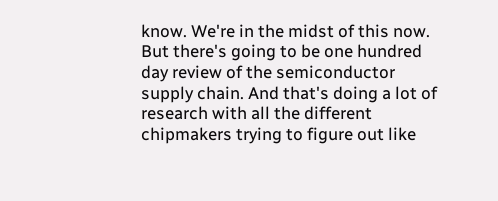know. We're in the midst of this now. But there's going to be one hundred day review of the semiconductor supply chain. And that's doing a lot of research with all the different chipmakers trying to figure out like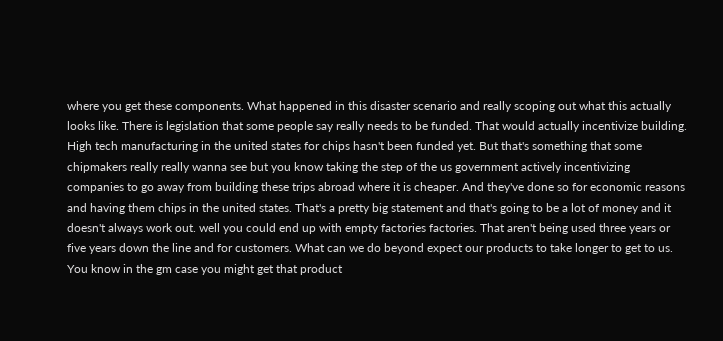where you get these components. What happened in this disaster scenario and really scoping out what this actually looks like. There is legislation that some people say really needs to be funded. That would actually incentivize building. High tech manufacturing in the united states for chips hasn't been funded yet. But that's something that some chipmakers really really wanna see but you know taking the step of the us government actively incentivizing companies to go away from building these trips abroad where it is cheaper. And they've done so for economic reasons and having them chips in the united states. That's a pretty big statement and that's going to be a lot of money and it doesn't always work out. well you could end up with empty factories factories. That aren't being used three years or five years down the line and for customers. What can we do beyond expect our products to take longer to get to us. You know in the gm case you might get that product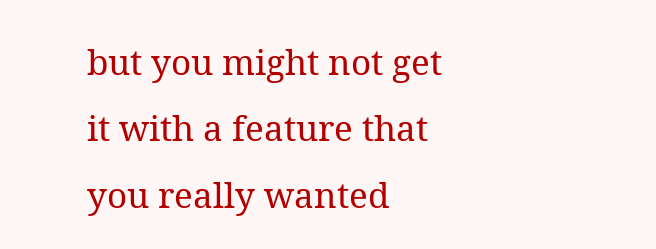but you might not get it with a feature that you really wanted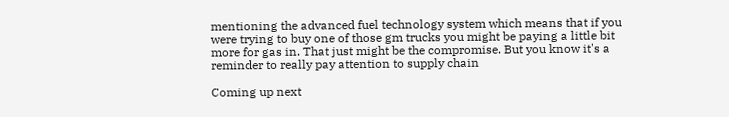mentioning the advanced fuel technology system which means that if you were trying to buy one of those gm trucks you might be paying a little bit more for gas in. That just might be the compromise. But you know it's a reminder to really pay attention to supply chain

Coming up next